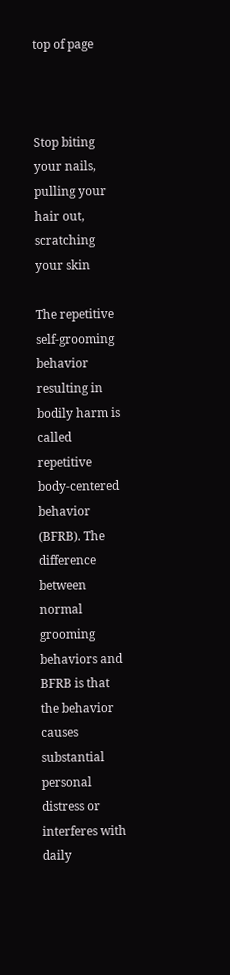top of page



Stop biting your nails, pulling your hair out, scratching your skin

The repetitive self-grooming behavior resulting in bodily harm is called repetitive body-centered behavior (BFRB). The difference between normal grooming behaviors and BFRB is that the behavior causes substantial personal distress or interferes with daily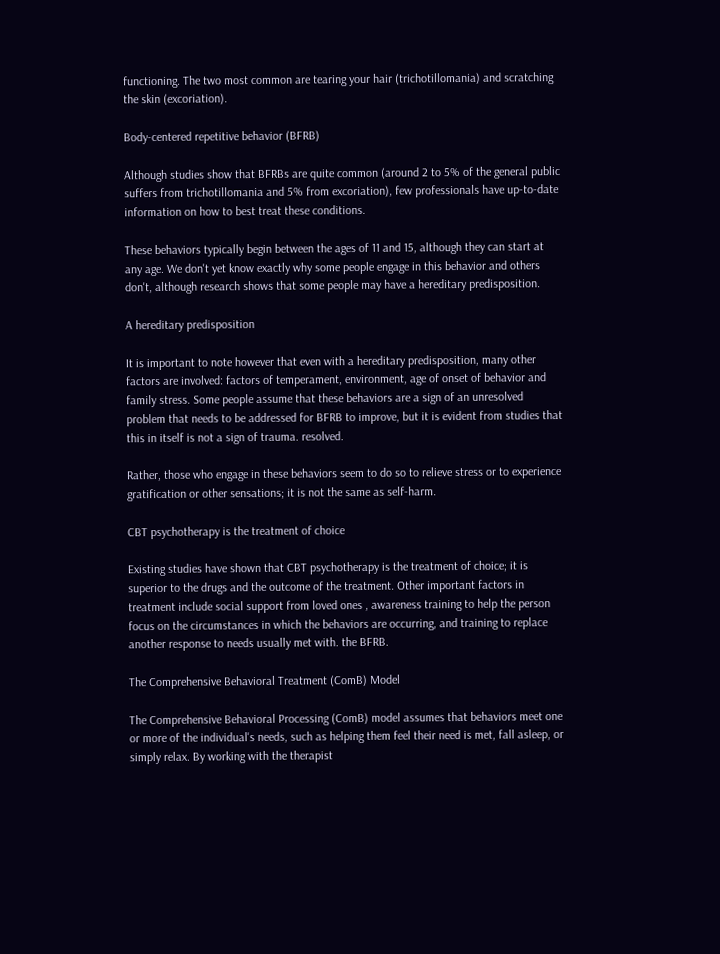functioning. The two most common are tearing your hair (trichotillomania) and scratching the skin (excoriation).

Body-centered repetitive behavior (BFRB)

Although studies show that BFRBs are quite common (around 2 to 5% of the general public suffers from trichotillomania and 5% from excoriation), few professionals have up-to-date information on how to best treat these conditions.

These behaviors typically begin between the ages of 11 and 15, although they can start at any age. We don't yet know exactly why some people engage in this behavior and others don't, although research shows that some people may have a hereditary predisposition.

A hereditary predisposition

It is important to note however that even with a hereditary predisposition, many other factors are involved: factors of temperament, environment, age of onset of behavior and family stress. Some people assume that these behaviors are a sign of an unresolved problem that needs to be addressed for BFRB to improve, but it is evident from studies that this in itself is not a sign of trauma. resolved.

Rather, those who engage in these behaviors seem to do so to relieve stress or to experience gratification or other sensations; it is not the same as self-harm.

CBT psychotherapy is the treatment of choice

Existing studies have shown that CBT psychotherapy is the treatment of choice; it is superior to the drugs and the outcome of the treatment. Other important factors in treatment include social support from loved ones , awareness training to help the person focus on the circumstances in which the behaviors are occurring, and training to replace another response to needs usually met with. the BFRB.

The Comprehensive Behavioral Treatment (ComB) Model

The Comprehensive Behavioral Processing (ComB) model assumes that behaviors meet one or more of the individual's needs, such as helping them feel their need is met, fall asleep, or simply relax. By working with the therapist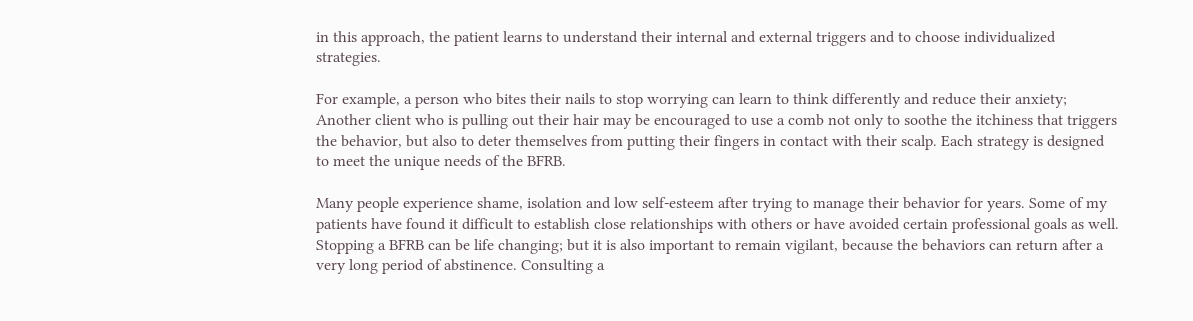in this approach, the patient learns to understand their internal and external triggers and to choose individualized strategies.

For example, a person who bites their nails to stop worrying can learn to think differently and reduce their anxiety; Another client who is pulling out their hair may be encouraged to use a comb not only to soothe the itchiness that triggers the behavior, but also to deter themselves from putting their fingers in contact with their scalp. Each strategy is designed to meet the unique needs of the BFRB.

Many people experience shame, isolation and low self-esteem after trying to manage their behavior for years. Some of my patients have found it difficult to establish close relationships with others or have avoided certain professional goals as well. Stopping a BFRB can be life changing; but it is also important to remain vigilant, because the behaviors can return after a very long period of abstinence. Consulting a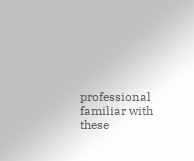professional familiar with these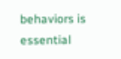behaviors is essential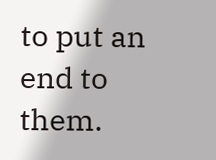to put an end to them.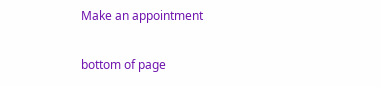Make an appointment

bottom of page